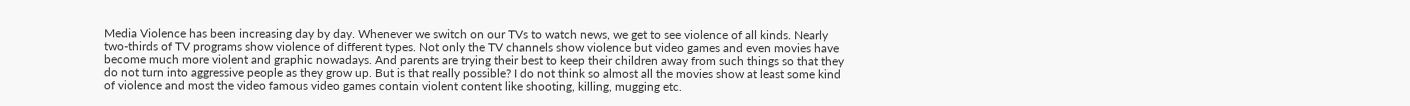Media Violence has been increasing day by day. Whenever we switch on our TVs to watch news, we get to see violence of all kinds. Nearly two-thirds of TV programs show violence of different types. Not only the TV channels show violence but video games and even movies have become much more violent and graphic nowadays. And parents are trying their best to keep their children away from such things so that they do not turn into aggressive people as they grow up. But is that really possible? I do not think so almost all the movies show at least some kind of violence and most the video famous video games contain violent content like shooting, killing, mugging etc.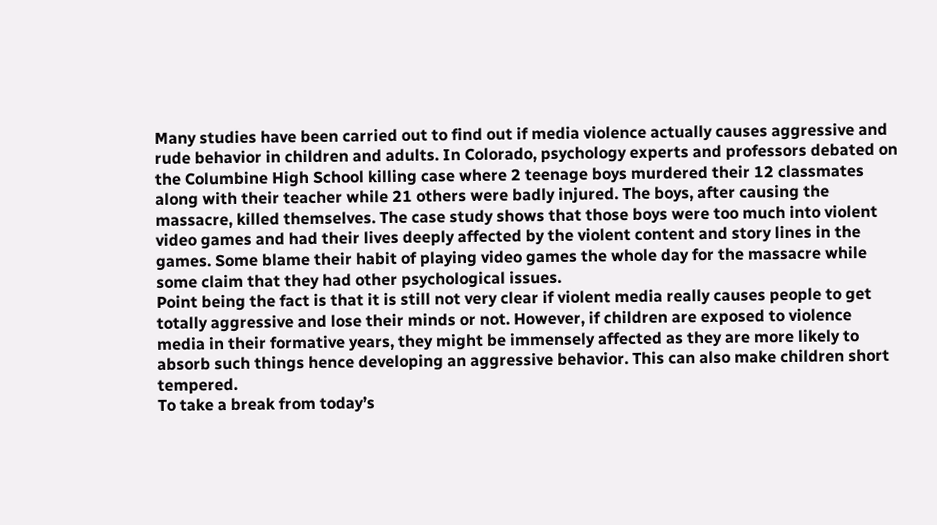Many studies have been carried out to find out if media violence actually causes aggressive and rude behavior in children and adults. In Colorado, psychology experts and professors debated on the Columbine High School killing case where 2 teenage boys murdered their 12 classmates along with their teacher while 21 others were badly injured. The boys, after causing the massacre, killed themselves. The case study shows that those boys were too much into violent video games and had their lives deeply affected by the violent content and story lines in the games. Some blame their habit of playing video games the whole day for the massacre while some claim that they had other psychological issues.
Point being the fact is that it is still not very clear if violent media really causes people to get totally aggressive and lose their minds or not. However, if children are exposed to violence media in their formative years, they might be immensely affected as they are more likely to absorb such things hence developing an aggressive behavior. This can also make children short tempered.
To take a break from today’s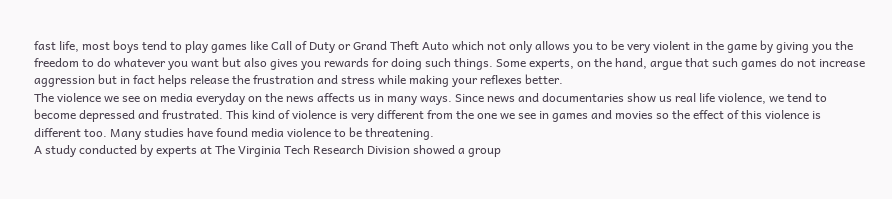fast life, most boys tend to play games like Call of Duty or Grand Theft Auto which not only allows you to be very violent in the game by giving you the freedom to do whatever you want but also gives you rewards for doing such things. Some experts, on the hand, argue that such games do not increase aggression but in fact helps release the frustration and stress while making your reflexes better.
The violence we see on media everyday on the news affects us in many ways. Since news and documentaries show us real life violence, we tend to become depressed and frustrated. This kind of violence is very different from the one we see in games and movies so the effect of this violence is different too. Many studies have found media violence to be threatening.
A study conducted by experts at The Virginia Tech Research Division showed a group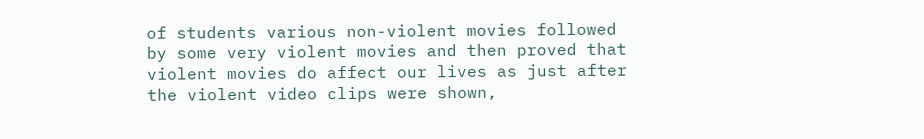of students various non-violent movies followed by some very violent movies and then proved that violent movies do affect our lives as just after the violent video clips were shown,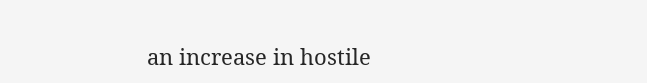an increase in hostile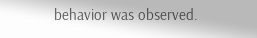behavior was observed.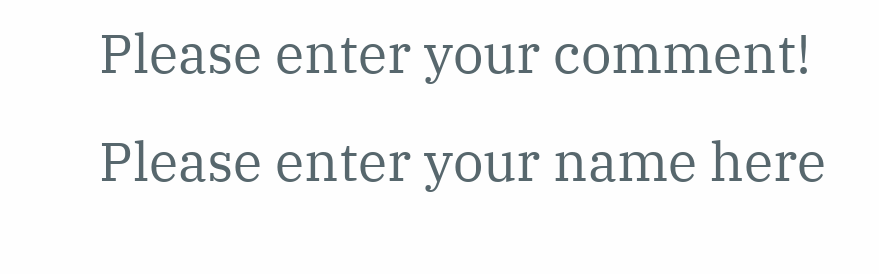Please enter your comment!
Please enter your name here